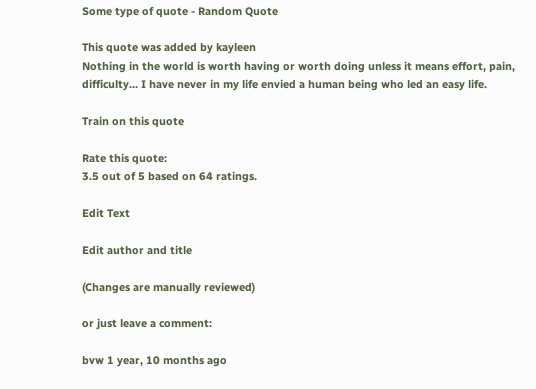Some type of quote - Random Quote

This quote was added by kayleen
Nothing in the world is worth having or worth doing unless it means effort, pain, difficulty... I have never in my life envied a human being who led an easy life.

Train on this quote

Rate this quote:
3.5 out of 5 based on 64 ratings.

Edit Text

Edit author and title

(Changes are manually reviewed)

or just leave a comment:

bvw 1 year, 10 months ago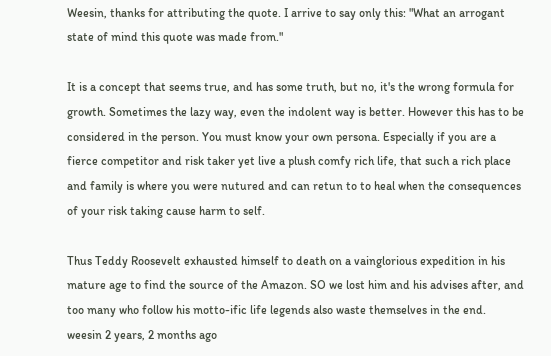Weesin, thanks for attributing the quote. I arrive to say only this: "What an arrogant state of mind this quote was made from."

It is a concept that seems true, and has some truth, but no, it's the wrong formula for growth. Sometimes the lazy way, even the indolent way is better. However this has to be considered in the person. You must know your own persona. Especially if you are a fierce competitor and risk taker yet live a plush comfy rich life, that such a rich place and family is where you were nutured and can retun to to heal when the consequences of your risk taking cause harm to self.

Thus Teddy Roosevelt exhausted himself to death on a vainglorious expedition in his mature age to find the source of the Amazon. SO we lost him and his advises after, and too many who follow his motto-ific life legends also waste themselves in the end.
weesin 2 years, 2 months ago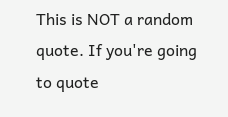This is NOT a random quote. If you're going to quote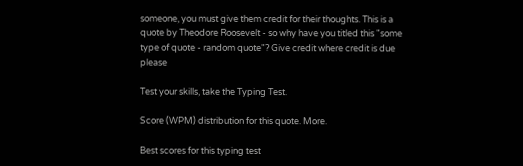someone, you must give them credit for their thoughts. This is a quote by Theodore Roosevelt - so why have you titled this "some type of quote - random quote"? Give credit where credit is due please

Test your skills, take the Typing Test.

Score (WPM) distribution for this quote. More.

Best scores for this typing test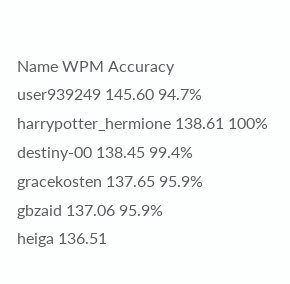Name WPM Accuracy
user939249 145.60 94.7%
harrypotter_hermione 138.61 100%
destiny-00 138.45 99.4%
gracekosten 137.65 95.9%
gbzaid 137.06 95.9%
heiga 136.51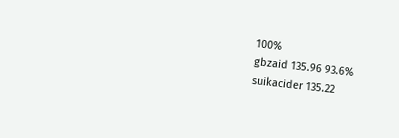100%
gbzaid 135.96 93.6%
suikacider 135.22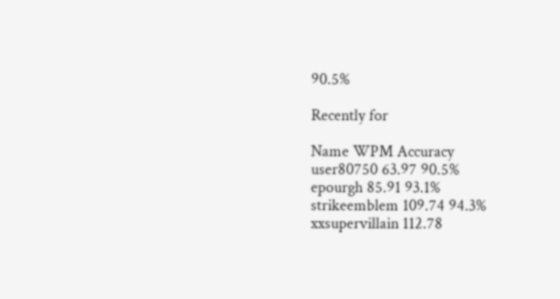90.5%

Recently for

Name WPM Accuracy
user80750 63.97 90.5%
epourgh 85.91 93.1%
strikeemblem 109.74 94.3%
xxsupervillain 112.78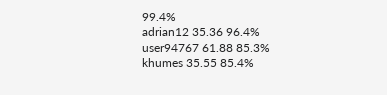99.4%
adrian12 35.36 96.4%
user94767 61.88 85.3%
khumes 35.55 85.4%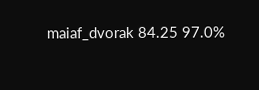maiaf_dvorak 84.25 97.0%